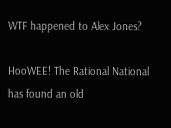WTF happened to Alex Jones?

HooWEE! The Rational National has found an old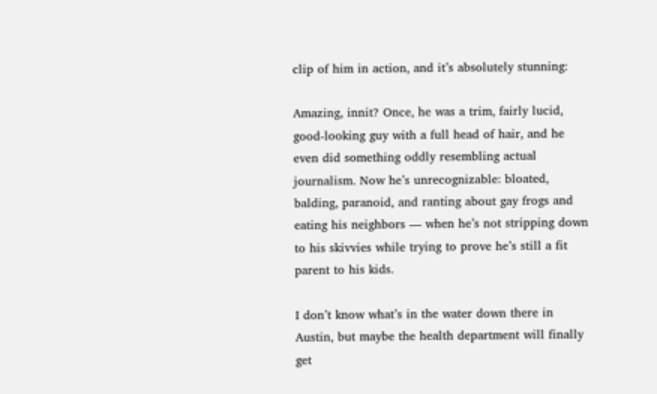clip of him in action, and it’s absolutely stunning:

Amazing, innit? Once, he was a trim, fairly lucid, good-looking guy with a full head of hair, and he even did something oddly resembling actual journalism. Now he’s unrecognizable: bloated, balding, paranoid, and ranting about gay frogs and eating his neighbors — when he’s not stripping down to his skivvies while trying to prove he’s still a fit parent to his kids.

I don’t know what’s in the water down there in Austin, but maybe the health department will finally get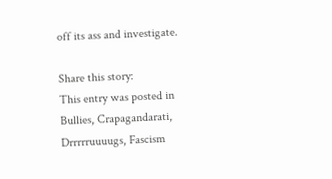off its ass and investigate.

Share this story:
This entry was posted in Bullies, Crapagandarati, Drrrrruuuugs, Fascism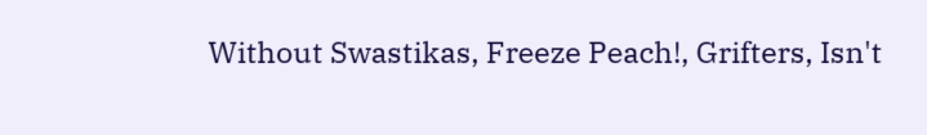Without Swastikas, Freeze Peach!, Grifters, Isn't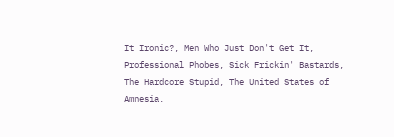It Ironic?, Men Who Just Don't Get It, Professional Phobes, Sick Frickin' Bastards, The Hardcore Stupid, The United States of Amnesia.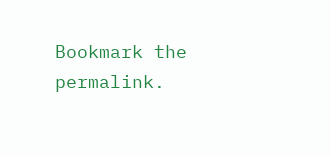Bookmark the permalink.